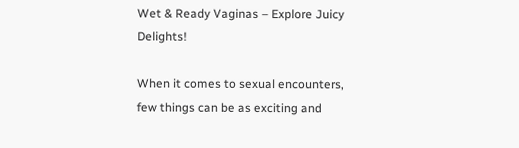Wet & Ready Vaginas – Explore Juicy Delights!

When it comes to sexual encounters, few things can be as exciting and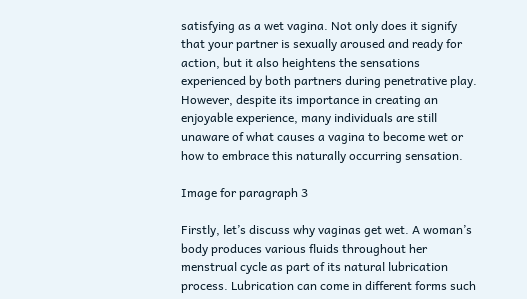satisfying as a wet vagina. Not only does it signify that your partner is sexually aroused and ready for action, but it also heightens the sensations experienced by both partners during penetrative play. However, despite its importance in creating an enjoyable experience, many individuals are still unaware of what causes a vagina to become wet or how to embrace this naturally occurring sensation.

Image for paragraph 3

Firstly, let’s discuss why vaginas get wet. A woman’s body produces various fluids throughout her menstrual cycle as part of its natural lubrication process. Lubrication can come in different forms such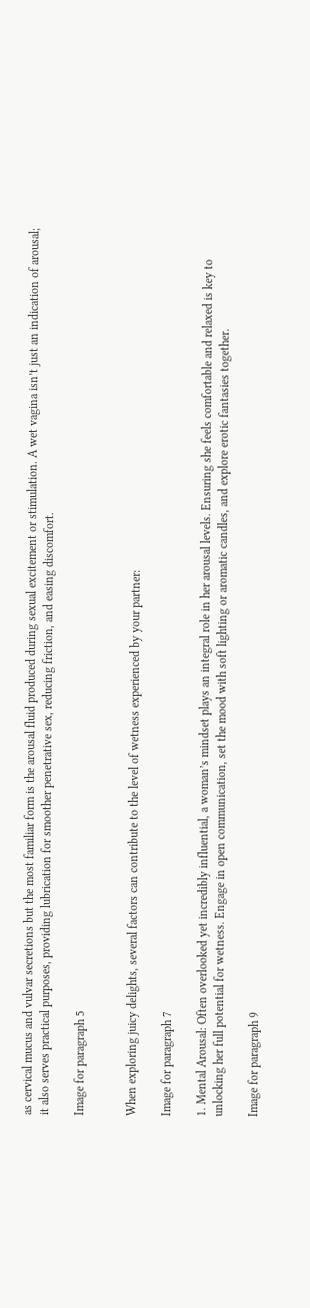as cervical mucus and vulvar secretions but the most familiar form is the arousal fluid produced during sexual excitement or stimulation. A wet vagina isn’t just an indication of arousal; it also serves practical purposes, providing lubrication for smoother penetrative sex, reducing friction, and easing discomfort.

Image for paragraph 5


When exploring juicy delights, several factors can contribute to the level of wetness experienced by your partner:

Image for paragraph 7

1. Mental Arousal: Often overlooked yet incredibly influential, a woman’s mindset plays an integral role in her arousal levels. Ensuring she feels comfortable and relaxed is key to unlocking her full potential for wetness. Engage in open communication, set the mood with soft lighting or aromatic candles, and explore erotic fantasies together.

Image for paragraph 9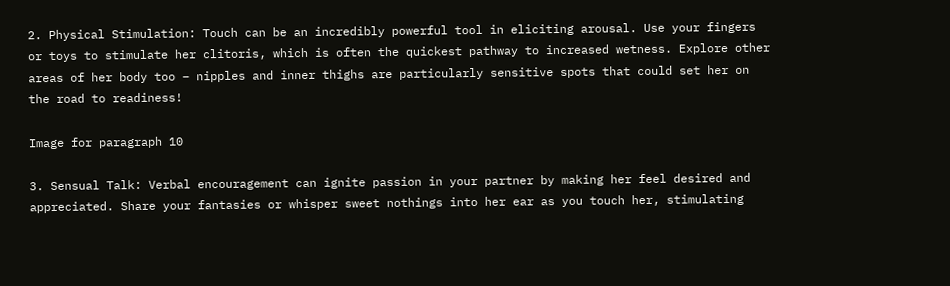2. Physical Stimulation: Touch can be an incredibly powerful tool in eliciting arousal. Use your fingers or toys to stimulate her clitoris, which is often the quickest pathway to increased wetness. Explore other areas of her body too – nipples and inner thighs are particularly sensitive spots that could set her on the road to readiness!

Image for paragraph 10

3. Sensual Talk: Verbal encouragement can ignite passion in your partner by making her feel desired and appreciated. Share your fantasies or whisper sweet nothings into her ear as you touch her, stimulating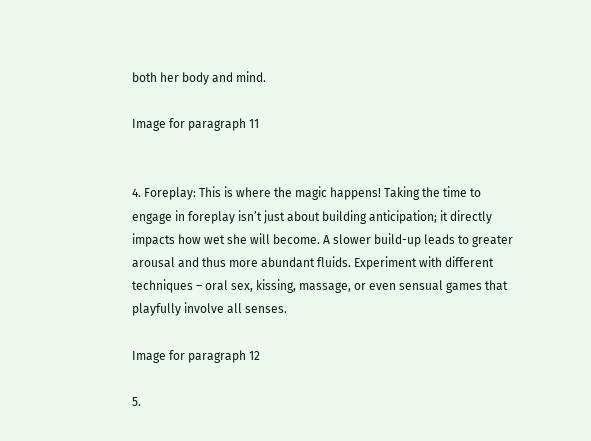both her body and mind.

Image for paragraph 11


4. Foreplay: This is where the magic happens! Taking the time to engage in foreplay isn’t just about building anticipation; it directly impacts how wet she will become. A slower build-up leads to greater arousal and thus more abundant fluids. Experiment with different techniques – oral sex, kissing, massage, or even sensual games that playfully involve all senses.

Image for paragraph 12

5.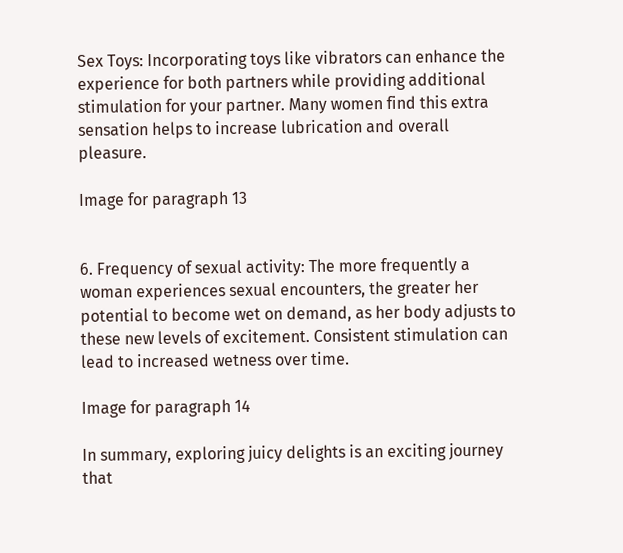Sex Toys: Incorporating toys like vibrators can enhance the experience for both partners while providing additional stimulation for your partner. Many women find this extra sensation helps to increase lubrication and overall pleasure.

Image for paragraph 13


6. Frequency of sexual activity: The more frequently a woman experiences sexual encounters, the greater her potential to become wet on demand, as her body adjusts to these new levels of excitement. Consistent stimulation can lead to increased wetness over time.

Image for paragraph 14

In summary, exploring juicy delights is an exciting journey that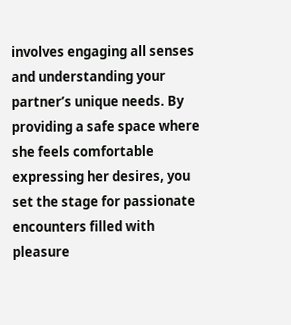involves engaging all senses and understanding your partner’s unique needs. By providing a safe space where she feels comfortable expressing her desires, you set the stage for passionate encounters filled with pleasure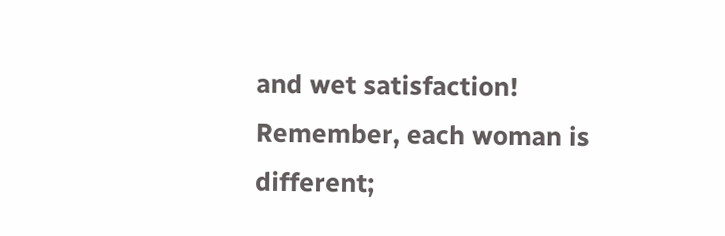and wet satisfaction! Remember, each woman is different;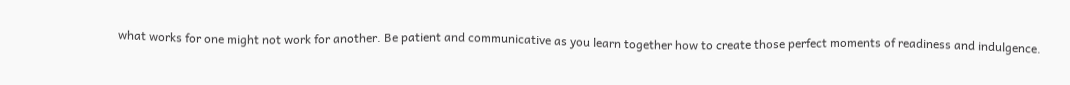what works for one might not work for another. Be patient and communicative as you learn together how to create those perfect moments of readiness and indulgence.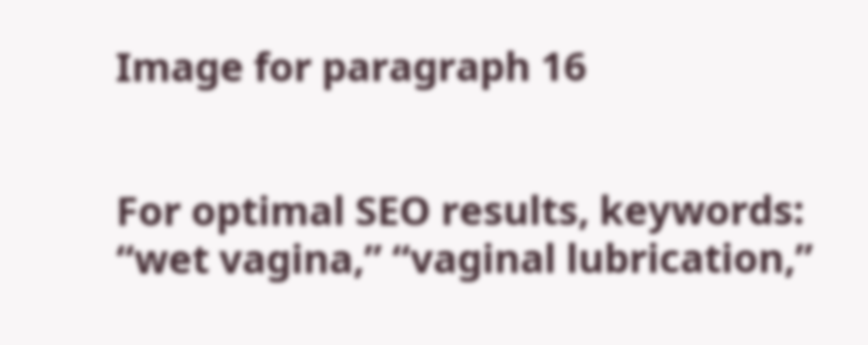Image for paragraph 16


For optimal SEO results, keywords: “wet vagina,” “vaginal lubrication,”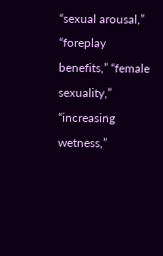“sexual arousal,” “foreplay benefits,” “female sexuality,” “increasing wetness,”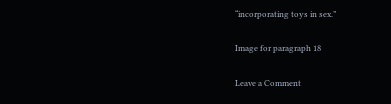“incorporating toys in sex.”

Image for paragraph 18

Leave a Comment